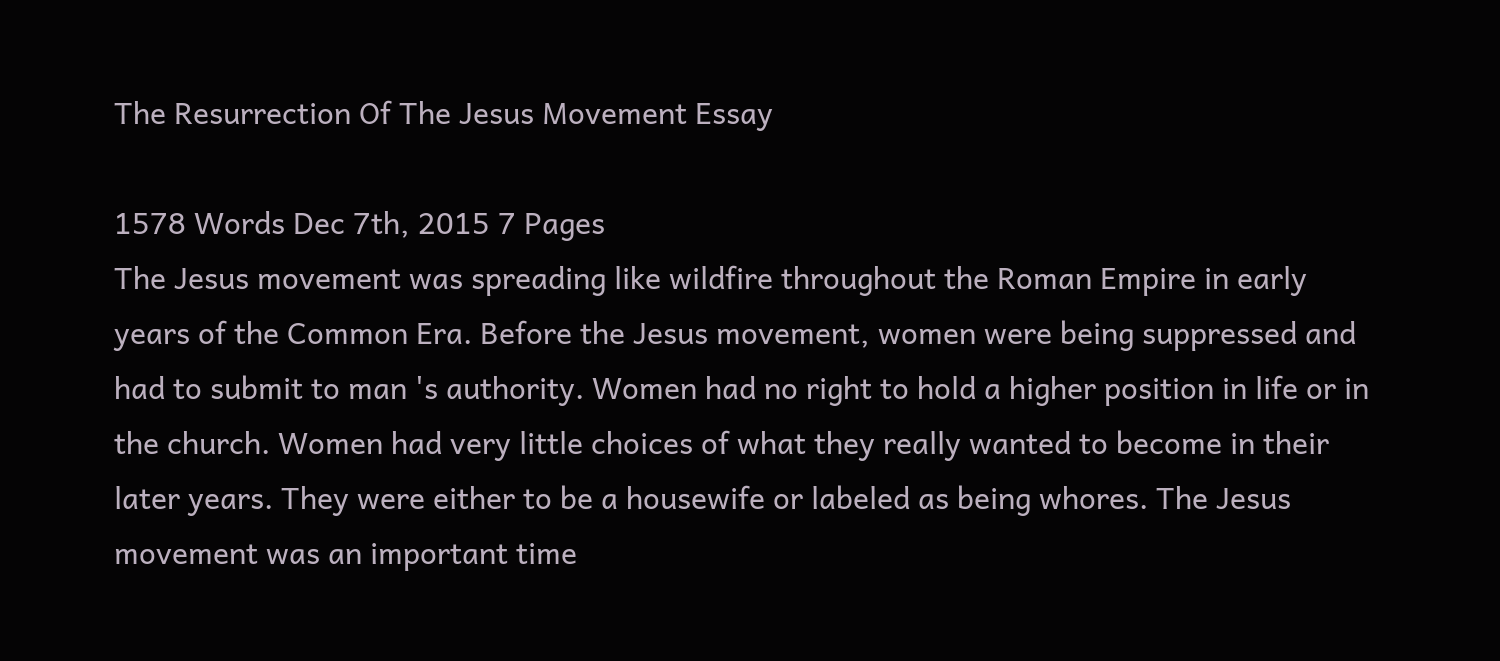The Resurrection Of The Jesus Movement Essay

1578 Words Dec 7th, 2015 7 Pages
The Jesus movement was spreading like wildfire throughout the Roman Empire in early years of the Common Era. Before the Jesus movement, women were being suppressed and had to submit to man 's authority. Women had no right to hold a higher position in life or in the church. Women had very little choices of what they really wanted to become in their later years. They were either to be a housewife or labeled as being whores. The Jesus movement was an important time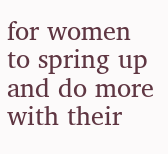for women to spring up and do more with their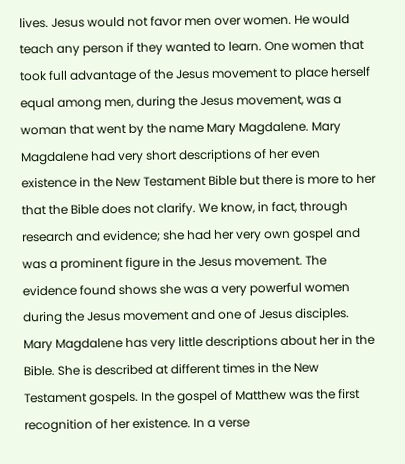lives. Jesus would not favor men over women. He would teach any person if they wanted to learn. One women that took full advantage of the Jesus movement to place herself equal among men, during the Jesus movement, was a woman that went by the name Mary Magdalene. Mary Magdalene had very short descriptions of her even existence in the New Testament Bible but there is more to her that the Bible does not clarify. We know, in fact, through research and evidence; she had her very own gospel and was a prominent figure in the Jesus movement. The evidence found shows she was a very powerful women during the Jesus movement and one of Jesus disciples. Mary Magdalene has very little descriptions about her in the Bible. She is described at different times in the New Testament gospels. In the gospel of Matthew was the first recognition of her existence. In a verse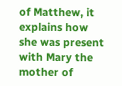of Matthew, it explains how she was present with Mary the mother of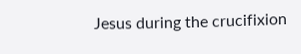Jesus during the crucifixion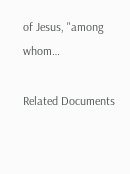of Jesus, "among whom…

Related Documents